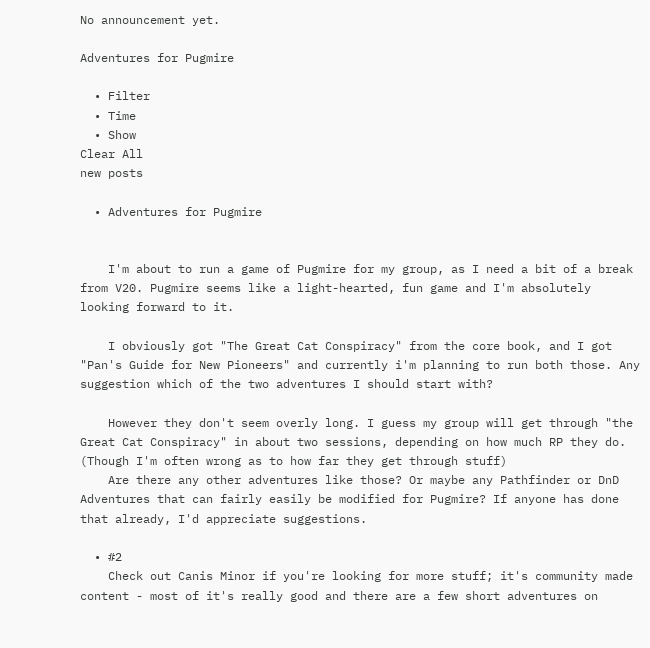No announcement yet.

Adventures for Pugmire

  • Filter
  • Time
  • Show
Clear All
new posts

  • Adventures for Pugmire


    I'm about to run a game of Pugmire for my group, as I need a bit of a break from V20. Pugmire seems like a light-hearted, fun game and I'm absolutely looking forward to it.

    I obviously got "The Great Cat Conspiracy" from the core book, and I got "Pan's Guide for New Pioneers" and currently i'm planning to run both those. Any suggestion which of the two adventures I should start with?

    However they don't seem overly long. I guess my group will get through "the Great Cat Conspiracy" in about two sessions, depending on how much RP they do. (Though I'm often wrong as to how far they get through stuff)
    Are there any other adventures like those? Or maybe any Pathfinder or DnD Adventures that can fairly easily be modified for Pugmire? If anyone has done that already, I'd appreciate suggestions.

  • #2
    Check out Canis Minor if you're looking for more stuff; it's community made content - most of it's really good and there are a few short adventures on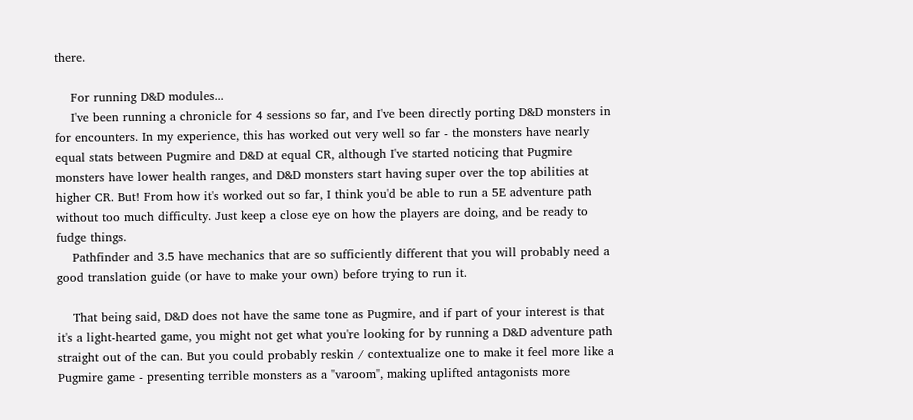there.

    For running D&D modules...
    I've been running a chronicle for 4 sessions so far, and I've been directly porting D&D monsters in for encounters. In my experience, this has worked out very well so far - the monsters have nearly equal stats between Pugmire and D&D at equal CR, although I've started noticing that Pugmire monsters have lower health ranges, and D&D monsters start having super over the top abilities at higher CR. But! From how it's worked out so far, I think you'd be able to run a 5E adventure path without too much difficulty. Just keep a close eye on how the players are doing, and be ready to fudge things.
    Pathfinder and 3.5 have mechanics that are so sufficiently different that you will probably need a good translation guide (or have to make your own) before trying to run it.

    That being said, D&D does not have the same tone as Pugmire, and if part of your interest is that it's a light-hearted game, you might not get what you're looking for by running a D&D adventure path straight out of the can. But you could probably reskin / contextualize one to make it feel more like a Pugmire game - presenting terrible monsters as a "varoom", making uplifted antagonists more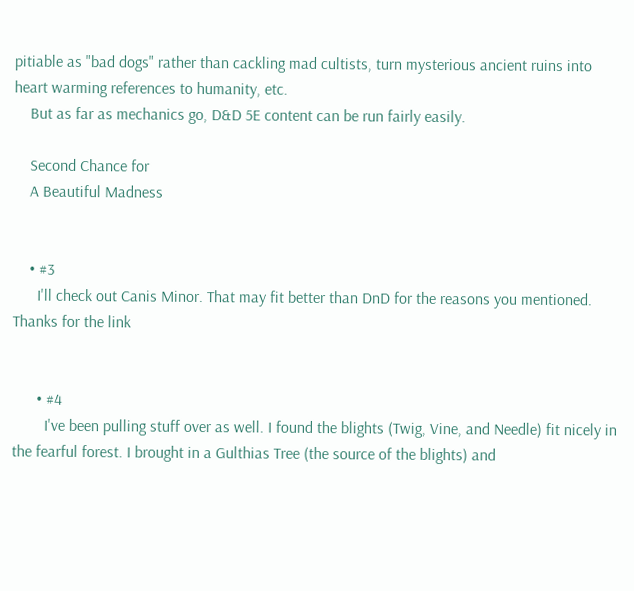pitiable as "bad dogs" rather than cackling mad cultists, turn mysterious ancient ruins into heart warming references to humanity, etc.
    But as far as mechanics go, D&D 5E content can be run fairly easily.

    Second Chance for
    A Beautiful Madness


    • #3
      I'll check out Canis Minor. That may fit better than DnD for the reasons you mentioned. Thanks for the link


      • #4
        I've been pulling stuff over as well. I found the blights (Twig, Vine, and Needle) fit nicely in the fearful forest. I brought in a Gulthias Tree (the source of the blights) and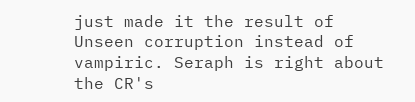just made it the result of Unseen corruption instead of vampiric. Seraph is right about the CR's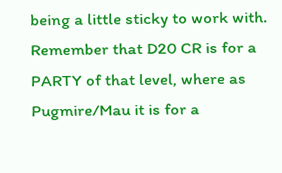being a little sticky to work with. Remember that D20 CR is for a PARTY of that level, where as Pugmire/Mau it is for a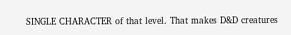SINGLE CHARACTER of that level. That makes D&D creatures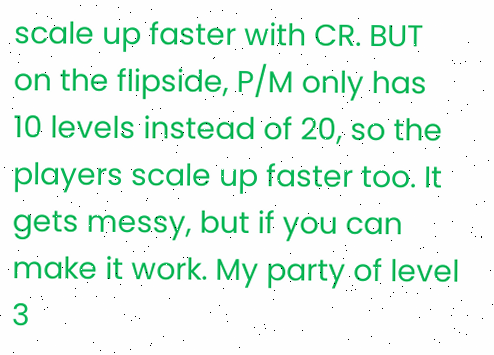scale up faster with CR. BUT on the flipside, P/M only has 10 levels instead of 20, so the players scale up faster too. It gets messy, but if you can make it work. My party of level 3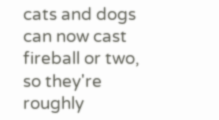cats and dogs can now cast fireball or two, so they're roughly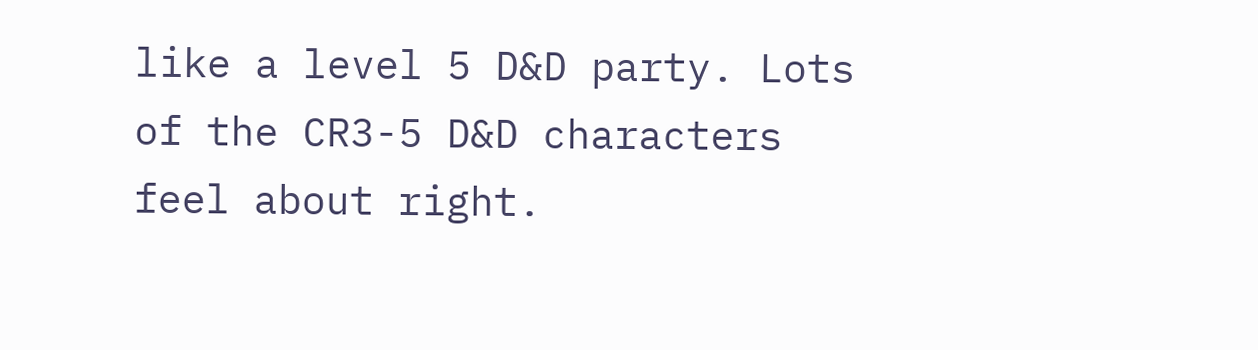like a level 5 D&D party. Lots of the CR3-5 D&D characters feel about right.